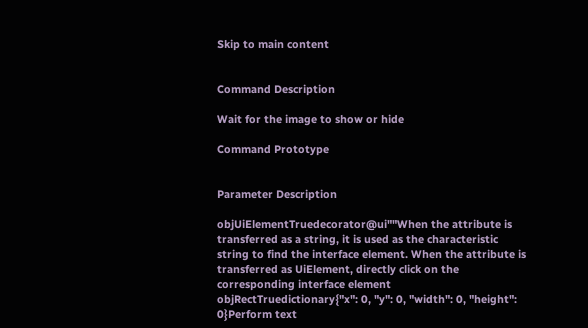Skip to main content


Command Description

Wait for the image to show or hide

Command Prototype


Parameter Description

objUiElementTruedecorator@ui""When the attribute is transferred as a string, it is used as the characteristic string to find the interface element. When the attribute is transferred as UiElement, directly click on the corresponding interface element
objRectTruedictionary{"x": 0, "y": 0, "width": 0, "height": 0}Perform text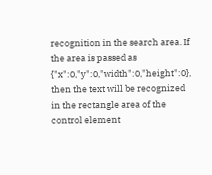recognition in the search area. If the area is passed as {"x":0,"y":0,"width":0,"height":0}, then the text will be recognized in the rectangle area of the control element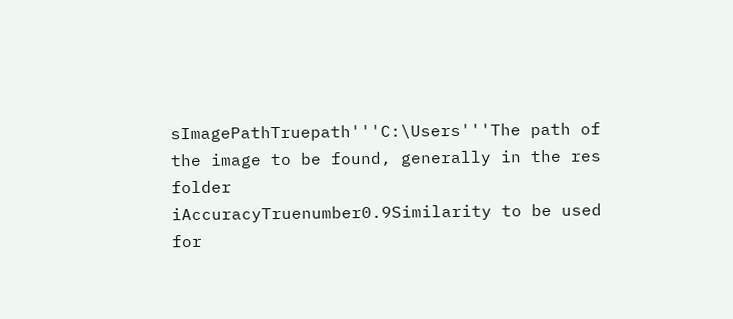sImagePathTruepath'''C:\Users'''The path of the image to be found, generally in the res folder
iAccuracyTruenumber0.9Similarity to be used for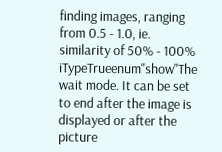finding images, ranging from 0.5 - 1.0, ie. similarity of 50% - 100%
iTypeTrueenum"show"The wait mode. It can be set to end after the image is displayed or after the picture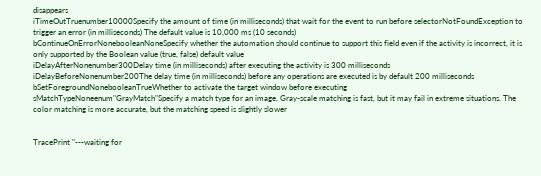disappears
iTimeOutTruenumber10000Specify the amount of time (in milliseconds) that wait for the event to run before selectorNotFoundException to trigger an error (in milliseconds) The default value is 10,000 ms (10 seconds)
bContinueOnErrorNonebooleanNoneSpecify whether the automation should continue to support this field even if the activity is incorrect, it is only supported by the Boolean value (true, false) default value
iDelayAfterNonenumber300Delay time (in milliseconds) after executing the activity is 300 milliseconds
iDelayBeforeNonenumber200The delay time (in milliseconds) before any operations are executed is by default 200 milliseconds
bSetForegroundNonebooleanTrueWhether to activate the target window before executing
sMatchTypeNoneenum"GrayMatch"Specify a match type for an image. Gray-scale matching is fast, but it may fail in extreme situations. The color matching is more accurate, but the matching speed is slightly slower


TracePrint "---waiting for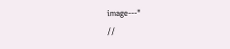image---"
//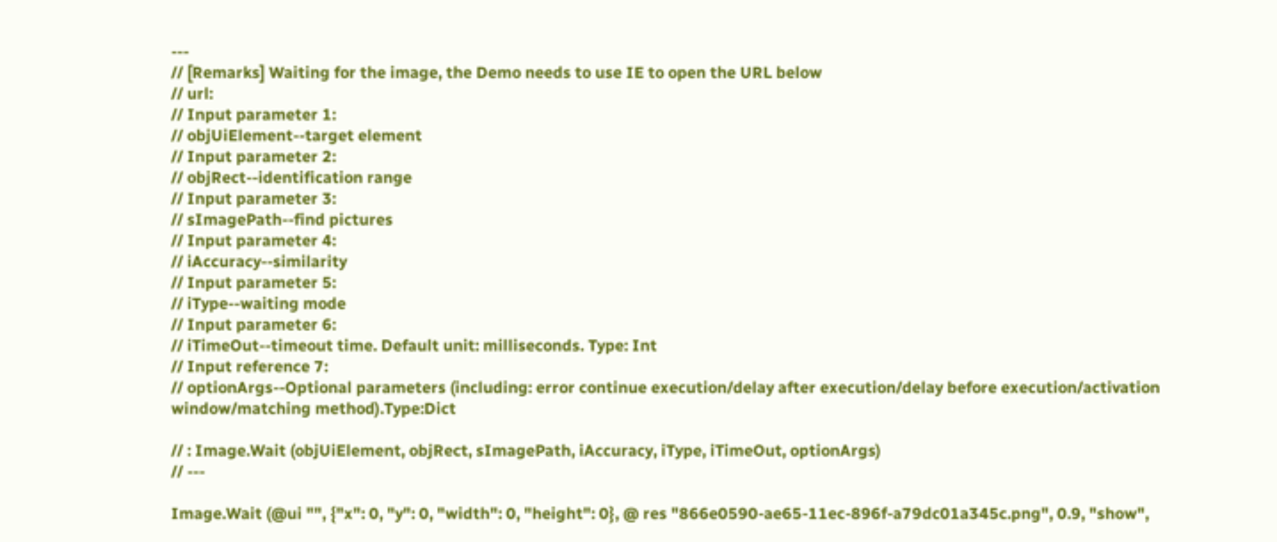---
// [Remarks] Waiting for the image, the Demo needs to use IE to open the URL below
// url:
// Input parameter 1:
// objUiElement--target element
// Input parameter 2:
// objRect--identification range
// Input parameter 3:
// sImagePath--find pictures
// Input parameter 4:
// iAccuracy--similarity
// Input parameter 5:
// iType--waiting mode
// Input parameter 6:
// iTimeOut--timeout time. Default unit: milliseconds. Type: Int
// Input reference 7:
// optionArgs--Optional parameters (including: error continue execution/delay after execution/delay before execution/activation window/matching method).Type:Dict

// : Image.Wait (objUiElement, objRect, sImagePath, iAccuracy, iType, iTimeOut, optionArgs)
// ---

Image.Wait (@ui "", {"x": 0, "y": 0, "width": 0, "height": 0}, @ res "866e0590-ae65-11ec-896f-a79dc01a345c.png", 0.9, "show",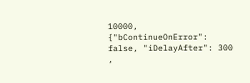10000, {"bContinueOnError": false, "iDelayAfter": 300 ,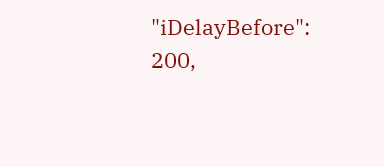"iDelayBefore": 200,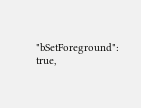"bSetForeground": true,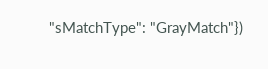"sMatchType": "GrayMatch"})